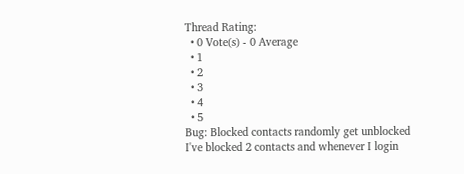Thread Rating:
  • 0 Vote(s) - 0 Average
  • 1
  • 2
  • 3
  • 4
  • 5
Bug: Blocked contacts randomly get unblocked
I've blocked 2 contacts and whenever I login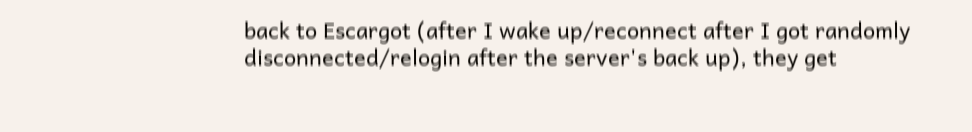back to Escargot (after I wake up/reconnect after I got randomly disconnected/relogin after the server's back up), they get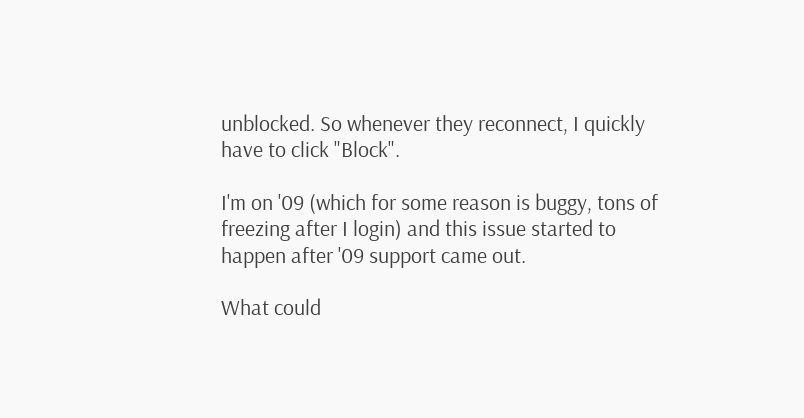unblocked. So whenever they reconnect, I quickly have to click "Block".

I'm on '09 (which for some reason is buggy, tons of freezing after I login) and this issue started to happen after '09 support came out.

What could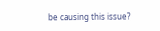be causing this issue?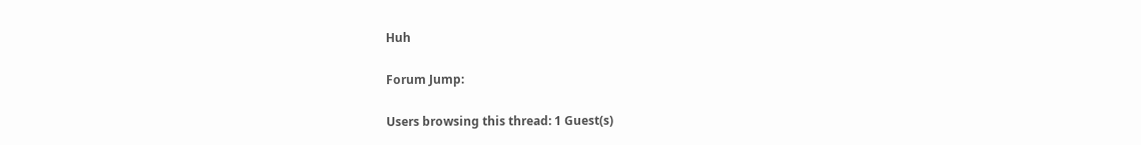Huh

Forum Jump:

Users browsing this thread: 1 Guest(s)